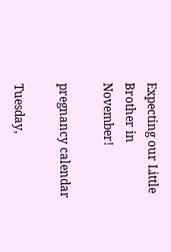Expecting our Little Brother in November!

pregnancy calendar

Tuesday,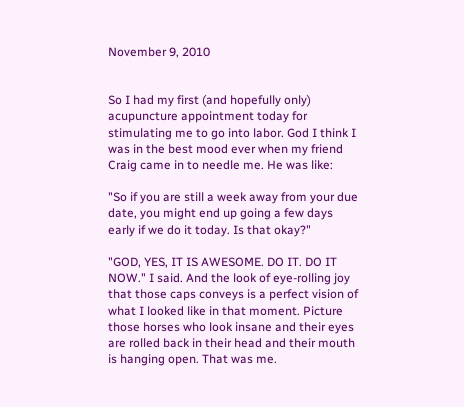November 9, 2010


So I had my first (and hopefully only) acupuncture appointment today for stimulating me to go into labor. God I think I was in the best mood ever when my friend Craig came in to needle me. He was like:

"So if you are still a week away from your due date, you might end up going a few days early if we do it today. Is that okay?"

"GOD, YES, IT IS AWESOME. DO IT. DO IT NOW." I said. And the look of eye-rolling joy that those caps conveys is a perfect vision of what I looked like in that moment. Picture those horses who look insane and their eyes are rolled back in their head and their mouth is hanging open. That was me.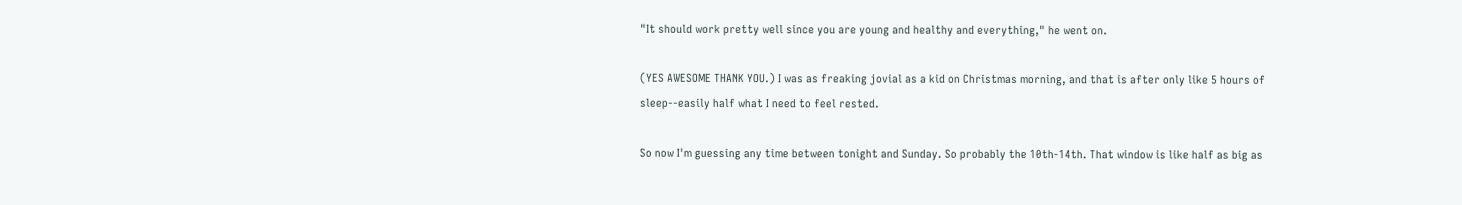"It should work pretty well since you are young and healthy and everything," he went on.

(YES AWESOME THANK YOU.) I was as freaking jovial as a kid on Christmas morning, and that is after only like 5 hours of sleep--easily half what I need to feel rested.

So now I'm guessing any time between tonight and Sunday. So probably the 10th-14th. That window is like half as big as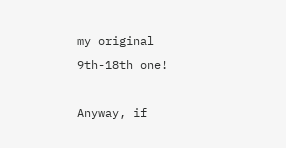my original 9th-18th one!

Anyway, if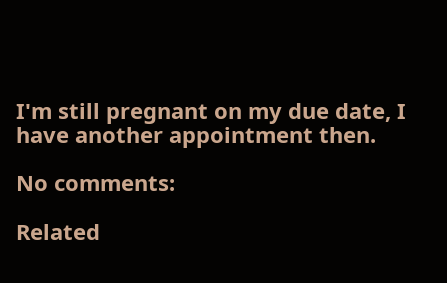I'm still pregnant on my due date, I have another appointment then.

No comments:

Related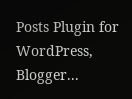Posts Plugin for WordPress, Blogger...